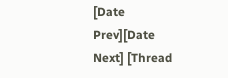[Date Prev][Date Next] [Thread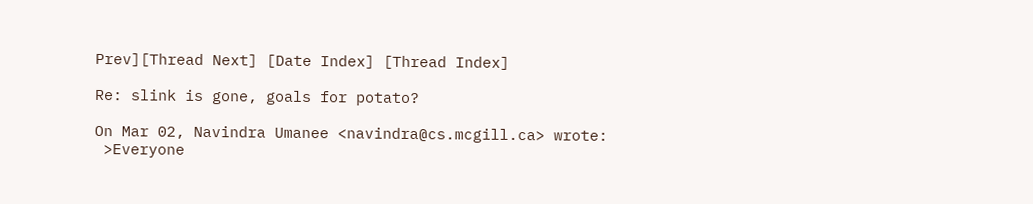Prev][Thread Next] [Date Index] [Thread Index]

Re: slink is gone, goals for potato?

On Mar 02, Navindra Umanee <navindra@cs.mcgill.ca> wrote:
 >Everyone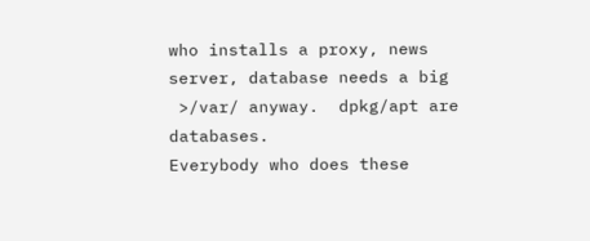who installs a proxy, news server, database needs a big
 >/var/ anyway.  dpkg/apt are databases.
Everybody who does these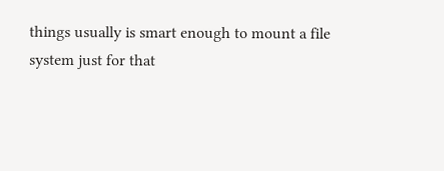things usually is smart enough to mount a file
system just for that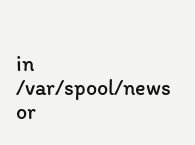in /var/spool/news or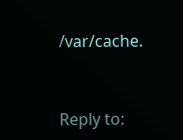/var/cache.


Reply to: